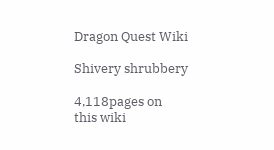Dragon Quest Wiki

Shivery shrubbery

4,118pages on
this wiki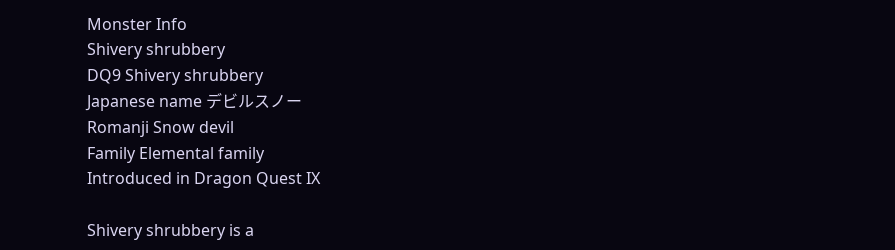Monster Info
Shivery shrubbery
DQ9 Shivery shrubbery
Japanese name デビルスノー
Romanji Snow devil
Family Elemental family
Introduced in Dragon Quest IX

Shivery shrubbery is a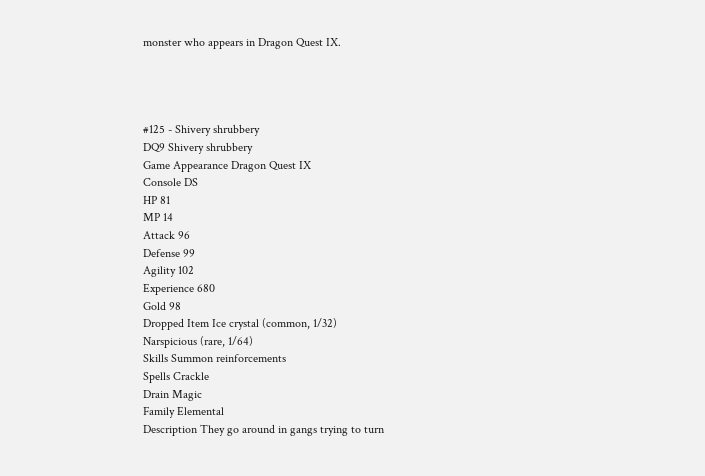monster who appears in Dragon Quest IX.




#125 - Shivery shrubbery
DQ9 Shivery shrubbery
Game Appearance Dragon Quest IX
Console DS
HP 81
MP 14
Attack 96
Defense 99
Agility 102
Experience 680
Gold 98
Dropped Item Ice crystal (common, 1/32)
Narspicious (rare, 1/64)
Skills Summon reinforcements
Spells Crackle
Drain Magic
Family Elemental
Description They go around in gangs trying to turn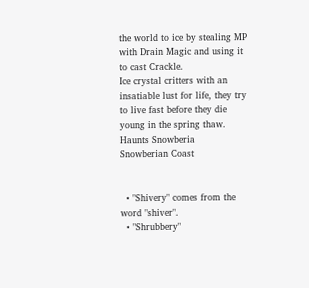the world to ice by stealing MP with Drain Magic and using it to cast Crackle.
Ice crystal critters with an insatiable lust for life, they try to live fast before they die young in the spring thaw.
Haunts Snowberia
Snowberian Coast


  • "Shivery" comes from the word "shiver".
  • "Shrubbery"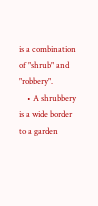is a combination of "shrub" and "robbery".
    • A shrubbery is a wide border to a garden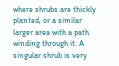where shrubs are thickly planted, or a similar larger area with a path winding through it. A singular shrub is very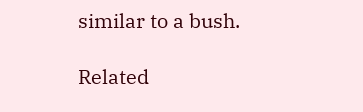similar to a bush.

Related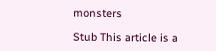monsters

Stub This article is a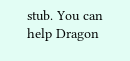stub. You can help Dragon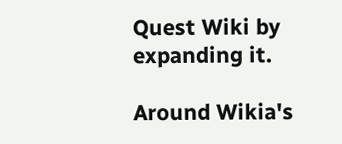Quest Wiki by expanding it.

Around Wikia's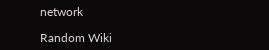network

Random Wiki